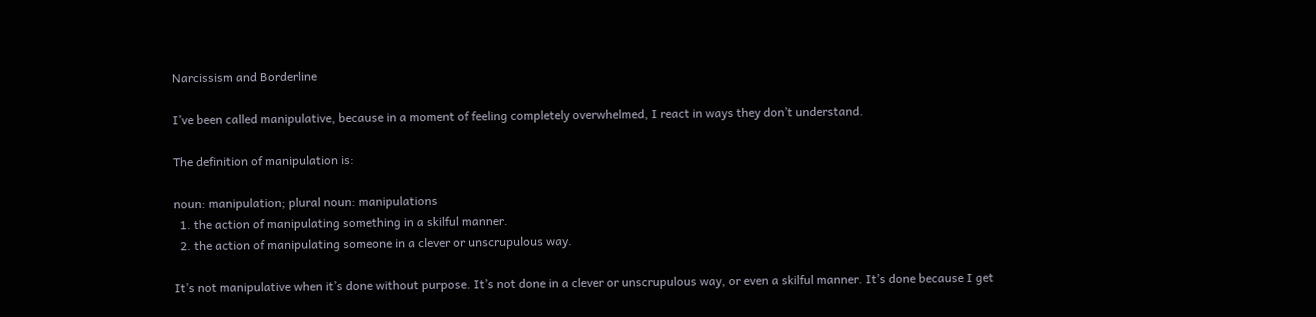Narcissism and Borderline

I’ve been called manipulative, because in a moment of feeling completely overwhelmed, I react in ways they don’t understand.

The definition of manipulation is:

noun: manipulation; plural noun: manipulations
  1. the action of manipulating something in a skilful manner.
  2. the action of manipulating someone in a clever or unscrupulous way.

It’s not manipulative when it’s done without purpose. It’s not done in a clever or unscrupulous way, or even a skilful manner. It’s done because I get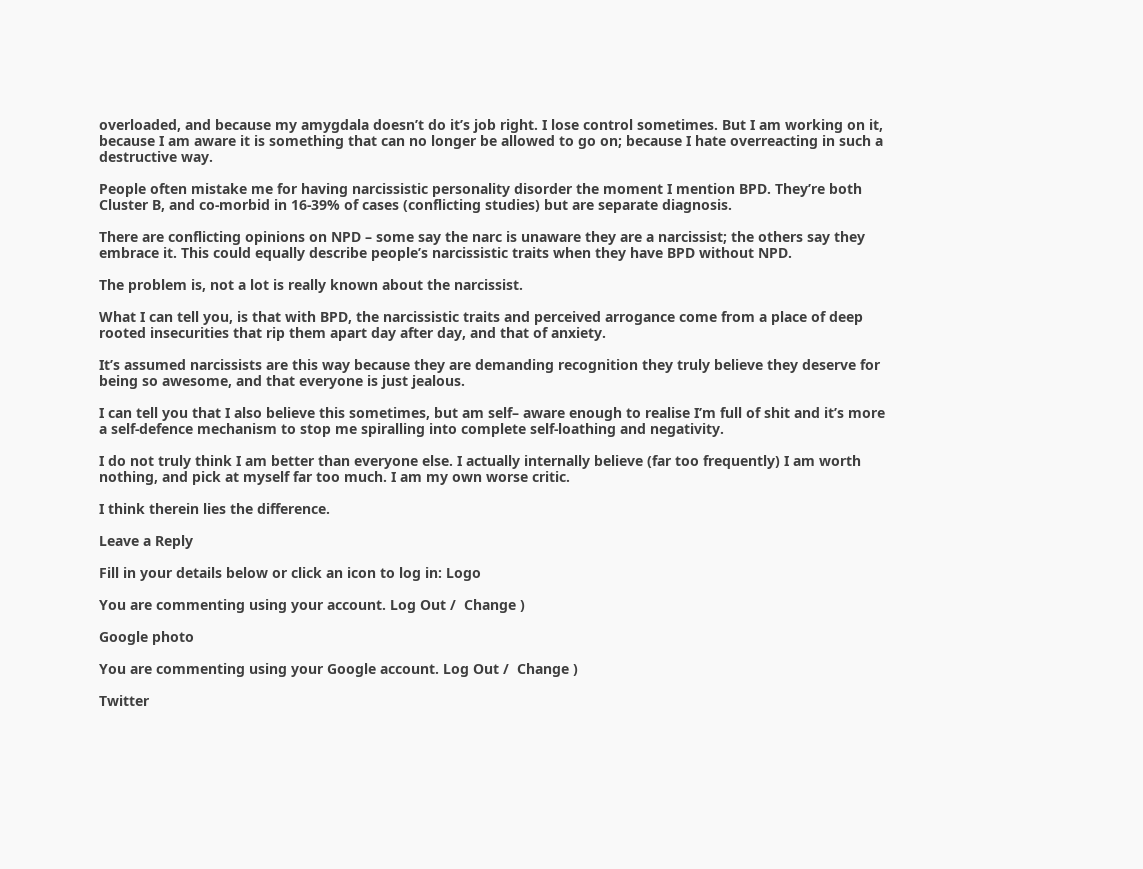overloaded, and because my amygdala doesn’t do it’s job right. I lose control sometimes. But I am working on it, because I am aware it is something that can no longer be allowed to go on; because I hate overreacting in such a destructive way.

People often mistake me for having narcissistic personality disorder the moment I mention BPD. They’re both Cluster B, and co-morbid in 16-39% of cases (conflicting studies) but are separate diagnosis.

There are conflicting opinions on NPD – some say the narc is unaware they are a narcissist; the others say they embrace it. This could equally describe people’s narcissistic traits when they have BPD without NPD.

The problem is, not a lot is really known about the narcissist.

What I can tell you, is that with BPD, the narcissistic traits and perceived arrogance come from a place of deep rooted insecurities that rip them apart day after day, and that of anxiety.

It’s assumed narcissists are this way because they are demanding recognition they truly believe they deserve for being so awesome, and that everyone is just jealous.

I can tell you that I also believe this sometimes, but am self– aware enough to realise I’m full of shit and it’s more a self-defence mechanism to stop me spiralling into complete self-loathing and negativity.

I do not truly think I am better than everyone else. I actually internally believe (far too frequently) I am worth nothing, and pick at myself far too much. I am my own worse critic.

I think therein lies the difference.

Leave a Reply

Fill in your details below or click an icon to log in: Logo

You are commenting using your account. Log Out /  Change )

Google photo

You are commenting using your Google account. Log Out /  Change )

Twitter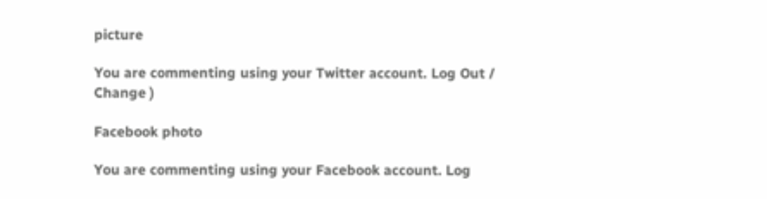picture

You are commenting using your Twitter account. Log Out /  Change )

Facebook photo

You are commenting using your Facebook account. Log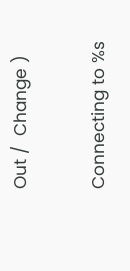Out /  Change )

Connecting to %s